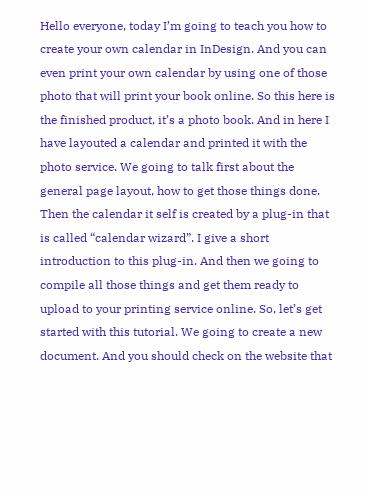Hello everyone, today I’m going to teach you how to create your own calendar in InDesign. And you can even print your own calendar by using one of those photo that will print your book online. So this here is the finished product, it’s a photo book. And in here I have layouted a calendar and printed it with the photo service. We going to talk first about the general page layout, how to get those things done. Then the calendar it self is created by a plug-in that is called “calendar wizard”. I give a short introduction to this plug-in. And then we going to compile all those things and get them ready to upload to your printing service online. So, let’s get started with this tutorial. We going to create a new document. And you should check on the website that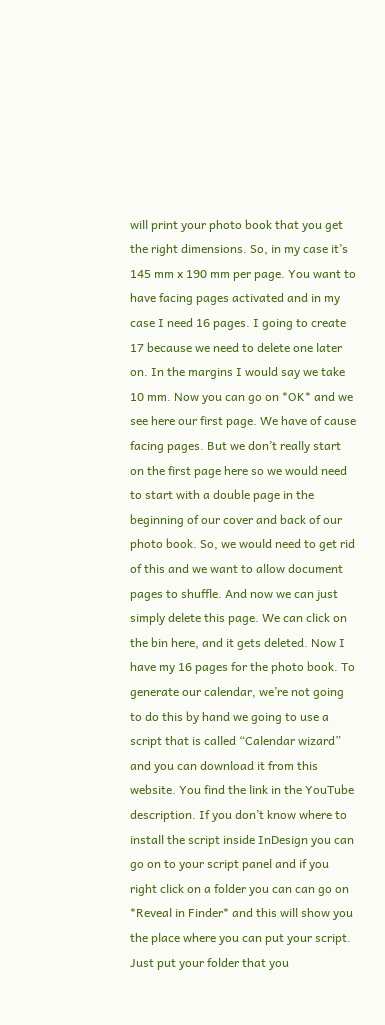will print your photo book that you get the right dimensions. So, in my case it’s 145 mm x 190 mm per page. You want to have facing pages activated and in my case I need 16 pages. I going to create 17 because we need to delete one later on. In the margins I would say we take 10 mm. Now you can go on *OK* and we see here our first page. We have of cause facing pages. But we don’t really start on the first page here so we would need to start with a double page in the beginning of our cover and back of our photo book. So, we would need to get rid of this and we want to allow document pages to shuffle. And now we can just simply delete this page. We can click on the bin here, and it gets deleted. Now I have my 16 pages for the photo book. To generate our calendar, we’re not going to do this by hand we going to use a script that is called “Calendar wizard” and you can download it from this website. You find the link in the YouTube description. If you don’t know where to install the script inside InDesign you can go on to your script panel and if you right click on a folder you can can go on *Reveal in Finder* and this will show you the place where you can put your script. Just put your folder that you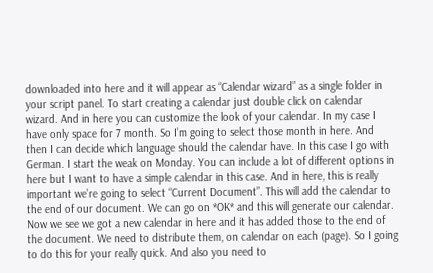downloaded into here and it will appear as “Calendar wizard” as a single folder in your script panel. To start creating a calendar just double click on calendar wizard. And in here you can customize the look of your calendar. In my case I have only space for 7 month. So I’m going to select those month in here. And then I can decide which language should the calendar have. In this case I go with German. I start the weak on Monday. You can include a lot of different options in here but I want to have a simple calendar in this case. And in here, this is really important we’re going to select “Current Document”. This will add the calendar to the end of our document. We can go on *OK* and this will generate our calendar. Now we see we got a new calendar in here and it has added those to the end of the document. We need to distribute them, on calendar on each (page). So I going to do this for your really quick. And also you need to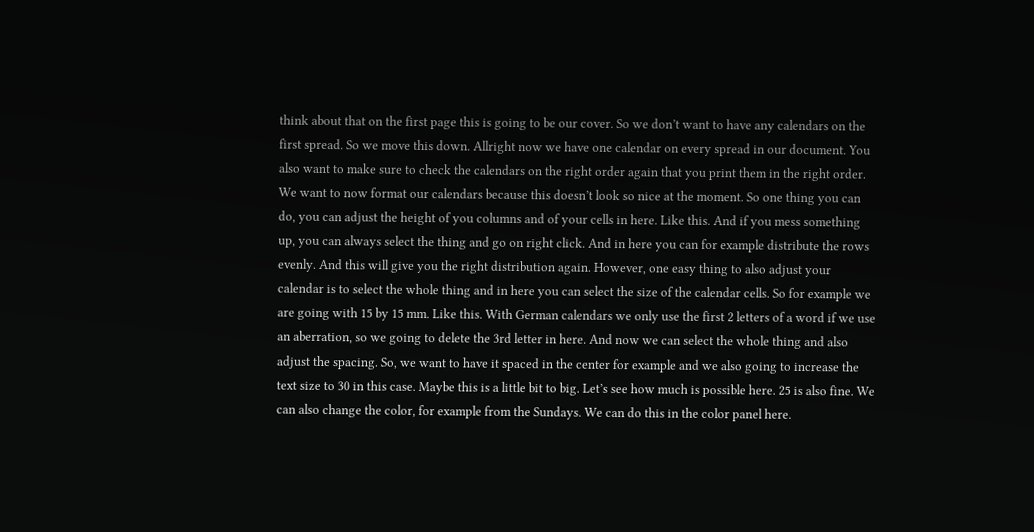think about that on the first page this is going to be our cover. So we don’t want to have any calendars on the first spread. So we move this down. Allright now we have one calendar on every spread in our document. You also want to make sure to check the calendars on the right order again that you print them in the right order. We want to now format our calendars because this doesn’t look so nice at the moment. So one thing you can do, you can adjust the height of you columns and of your cells in here. Like this. And if you mess something up, you can always select the thing and go on right click. And in here you can for example distribute the rows evenly. And this will give you the right distribution again. However, one easy thing to also adjust your calendar is to select the whole thing and in here you can select the size of the calendar cells. So for example we are going with 15 by 15 mm. Like this. With German calendars we only use the first 2 letters of a word if we use an aberration, so we going to delete the 3rd letter in here. And now we can select the whole thing and also adjust the spacing. So, we want to have it spaced in the center for example and we also going to increase the text size to 30 in this case. Maybe this is a little bit to big. Let’s see how much is possible here. 25 is also fine. We can also change the color, for example from the Sundays. We can do this in the color panel here.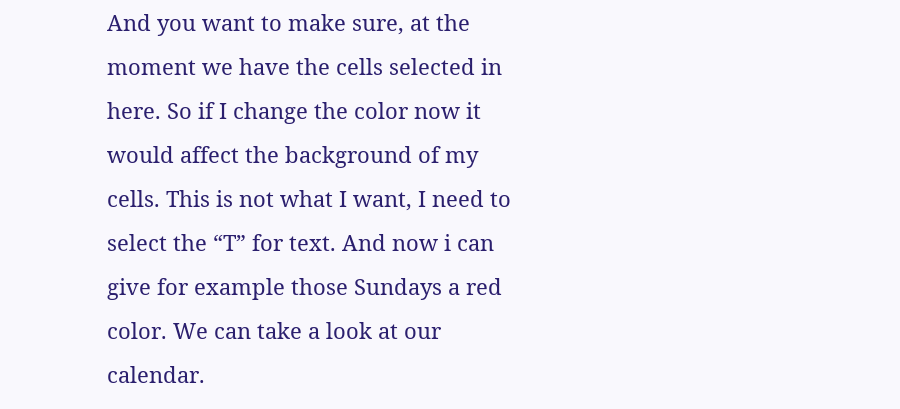And you want to make sure, at the moment we have the cells selected in here. So if I change the color now it would affect the background of my cells. This is not what I want, I need to select the “T” for text. And now i can give for example those Sundays a red color. We can take a look at our calendar.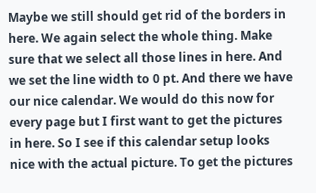Maybe we still should get rid of the borders in here. We again select the whole thing. Make sure that we select all those lines in here. And we set the line width to 0 pt. And there we have our nice calendar. We would do this now for every page but I first want to get the pictures in here. So I see if this calendar setup looks nice with the actual picture. To get the pictures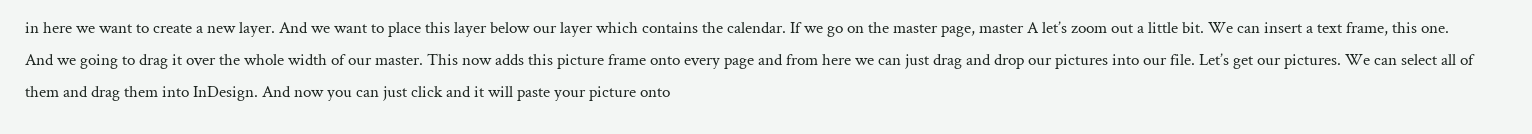in here we want to create a new layer. And we want to place this layer below our layer which contains the calendar. If we go on the master page, master A let’s zoom out a little bit. We can insert a text frame, this one. And we going to drag it over the whole width of our master. This now adds this picture frame onto every page and from here we can just drag and drop our pictures into our file. Let’s get our pictures. We can select all of them and drag them into InDesign. And now you can just click and it will paste your picture onto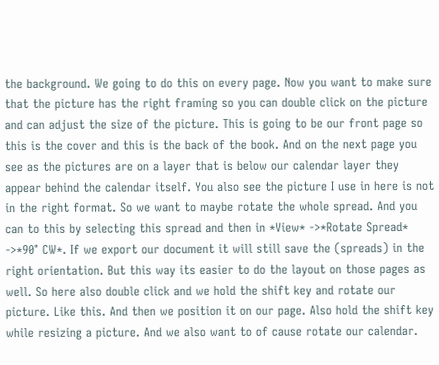the background. We going to do this on every page. Now you want to make sure that the picture has the right framing so you can double click on the picture and can adjust the size of the picture. This is going to be our front page so this is the cover and this is the back of the book. And on the next page you see as the pictures are on a layer that is below our calendar layer they appear behind the calendar itself. You also see the picture I use in here is not in the right format. So we want to maybe rotate the whole spread. And you can to this by selecting this spread and then in *View* ->*Rotate Spread* ->*90° CW*. If we export our document it will still save the (spreads) in the right orientation. But this way its easier to do the layout on those pages as well. So here also double click and we hold the shift key and rotate our picture. Like this. And then we position it on our page. Also hold the shift key while resizing a picture. And we also want to of cause rotate our calendar.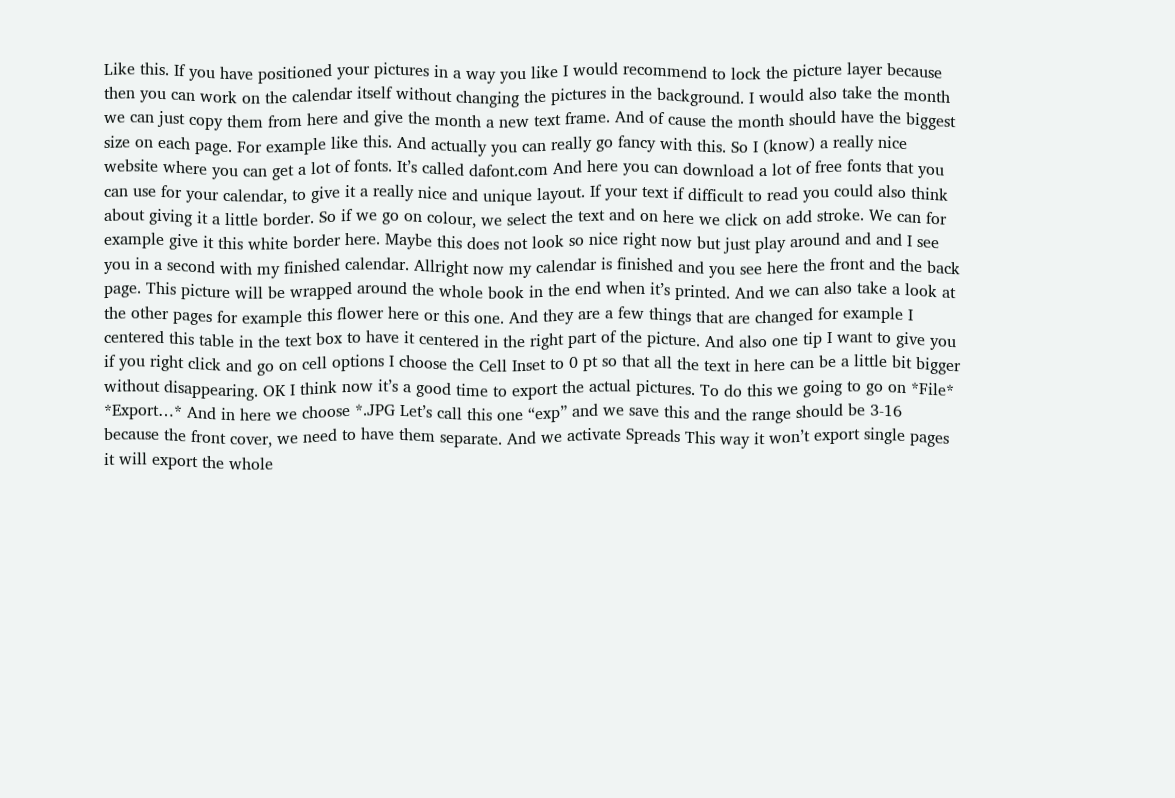Like this. If you have positioned your pictures in a way you like I would recommend to lock the picture layer because then you can work on the calendar itself without changing the pictures in the background. I would also take the month we can just copy them from here and give the month a new text frame. And of cause the month should have the biggest size on each page. For example like this. And actually you can really go fancy with this. So I (know) a really nice website where you can get a lot of fonts. It’s called dafont.com And here you can download a lot of free fonts that you can use for your calendar, to give it a really nice and unique layout. If your text if difficult to read you could also think about giving it a little border. So if we go on colour, we select the text and on here we click on add stroke. We can for example give it this white border here. Maybe this does not look so nice right now but just play around and and I see you in a second with my finished calendar. Allright now my calendar is finished and you see here the front and the back page. This picture will be wrapped around the whole book in the end when it’s printed. And we can also take a look at the other pages for example this flower here or this one. And they are a few things that are changed for example I centered this table in the text box to have it centered in the right part of the picture. And also one tip I want to give you if you right click and go on cell options I choose the Cell Inset to 0 pt so that all the text in here can be a little bit bigger without disappearing. OK I think now it’s a good time to export the actual pictures. To do this we going to go on *File* *Export…* And in here we choose *.JPG Let’s call this one “exp” and we save this and the range should be 3-16 because the front cover, we need to have them separate. And we activate Spreads This way it won’t export single pages it will export the whole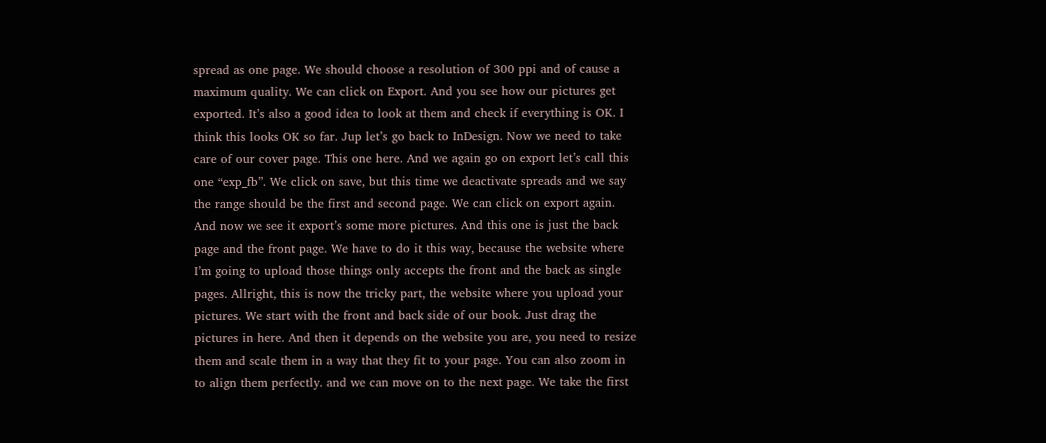spread as one page. We should choose a resolution of 300 ppi and of cause a maximum quality. We can click on Export. And you see how our pictures get exported. It’s also a good idea to look at them and check if everything is OK. I think this looks OK so far. Jup let’s go back to InDesign. Now we need to take care of our cover page. This one here. And we again go on export let’s call this one “exp_fb”. We click on save, but this time we deactivate spreads and we say the range should be the first and second page. We can click on export again. And now we see it export’s some more pictures. And this one is just the back page and the front page. We have to do it this way, because the website where I’m going to upload those things only accepts the front and the back as single pages. Allright, this is now the tricky part, the website where you upload your pictures. We start with the front and back side of our book. Just drag the pictures in here. And then it depends on the website you are, you need to resize them and scale them in a way that they fit to your page. You can also zoom in to align them perfectly. and we can move on to the next page. We take the first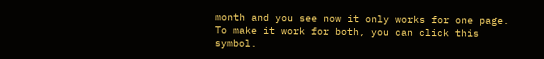month and you see now it only works for one page. To make it work for both, you can click this symbol.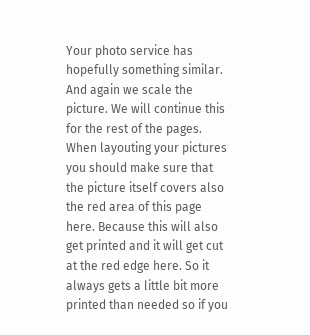Your photo service has hopefully something similar. And again we scale the picture. We will continue this for the rest of the pages. When layouting your pictures you should make sure that the picture itself covers also the red area of this page here. Because this will also get printed and it will get cut at the red edge here. So it always gets a little bit more printed than needed so if you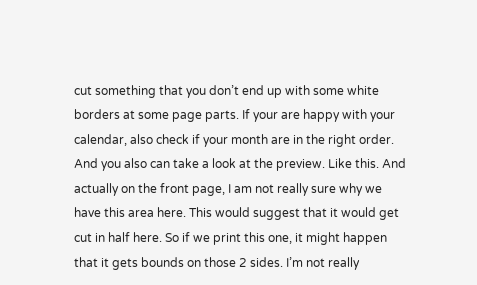cut something that you don’t end up with some white borders at some page parts. If your are happy with your calendar, also check if your month are in the right order. And you also can take a look at the preview. Like this. And actually on the front page, I am not really sure why we have this area here. This would suggest that it would get cut in half here. So if we print this one, it might happen that it gets bounds on those 2 sides. I’m not really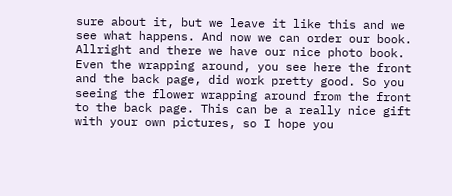sure about it, but we leave it like this and we see what happens. And now we can order our book. Allright and there we have our nice photo book. Even the wrapping around, you see here the front and the back page, did work pretty good. So you seeing the flower wrapping around from the front to the back page. This can be a really nice gift with your own pictures, so I hope you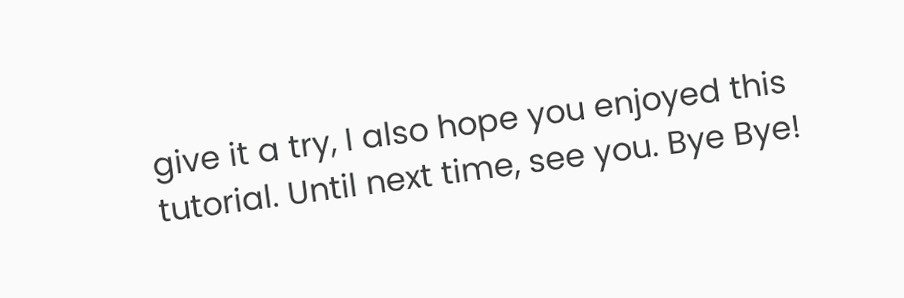give it a try, I also hope you enjoyed this tutorial. Until next time, see you. Bye Bye!